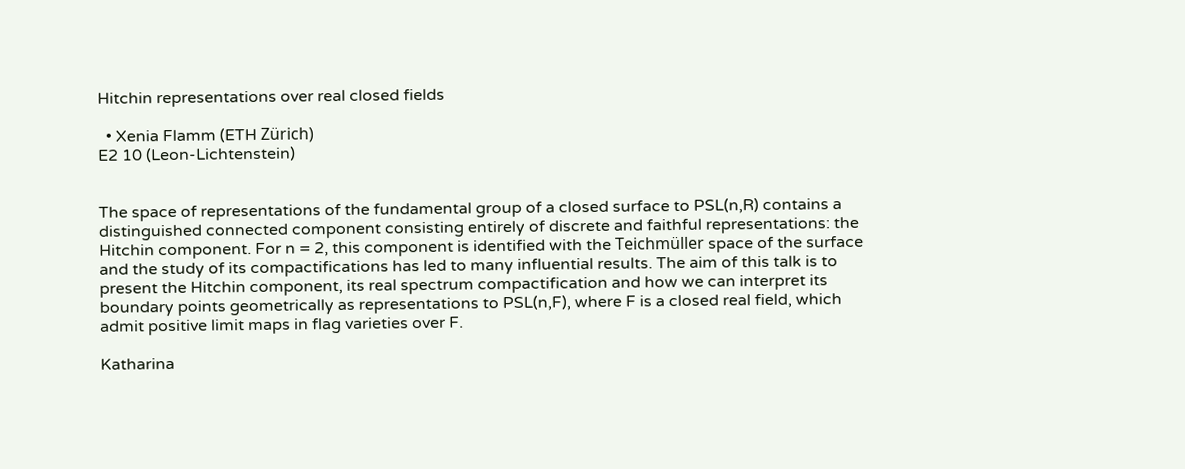Hitchin representations over real closed fields

  • Xenia Flamm (ETH Zürich)
E2 10 (Leon-Lichtenstein)


The space of representations of the fundamental group of a closed surface to PSL(n,R) contains a distinguished connected component consisting entirely of discrete and faithful representations: the Hitchin component. For n = 2, this component is identified with the Teichmüller space of the surface and the study of its compactifications has led to many influential results. The aim of this talk is to present the Hitchin component, its real spectrum compactification and how we can interpret its boundary points geometrically as representations to PSL(n,F), where F is a closed real field, which admit positive limit maps in flag varieties over F.

Katharina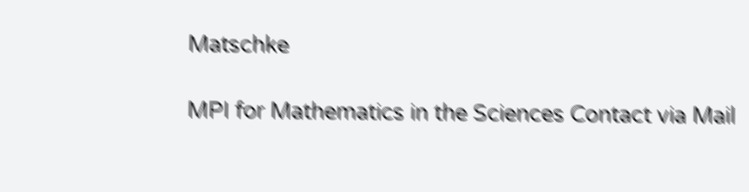Matschke

MPI for Mathematics in the Sciences Contact via Mail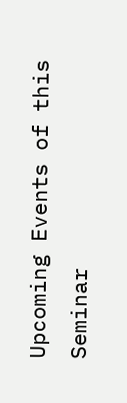Upcoming Events of this Seminar